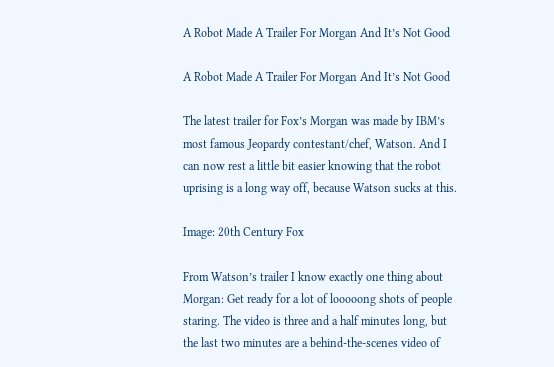A Robot Made A Trailer For Morgan And It’s Not Good

A Robot Made A Trailer For Morgan And It’s Not Good

The latest trailer for Fox’s Morgan was made by IBM’s most famous Jeopardy contestant/chef, Watson. And I can now rest a little bit easier knowing that the robot uprising is a long way off, because Watson sucks at this.

Image: 20th Century Fox

From Watson’s trailer I know exactly one thing about Morgan: Get ready for a lot of looooong shots of people staring. The video is three and a half minutes long, but the last two minutes are a behind-the-scenes video of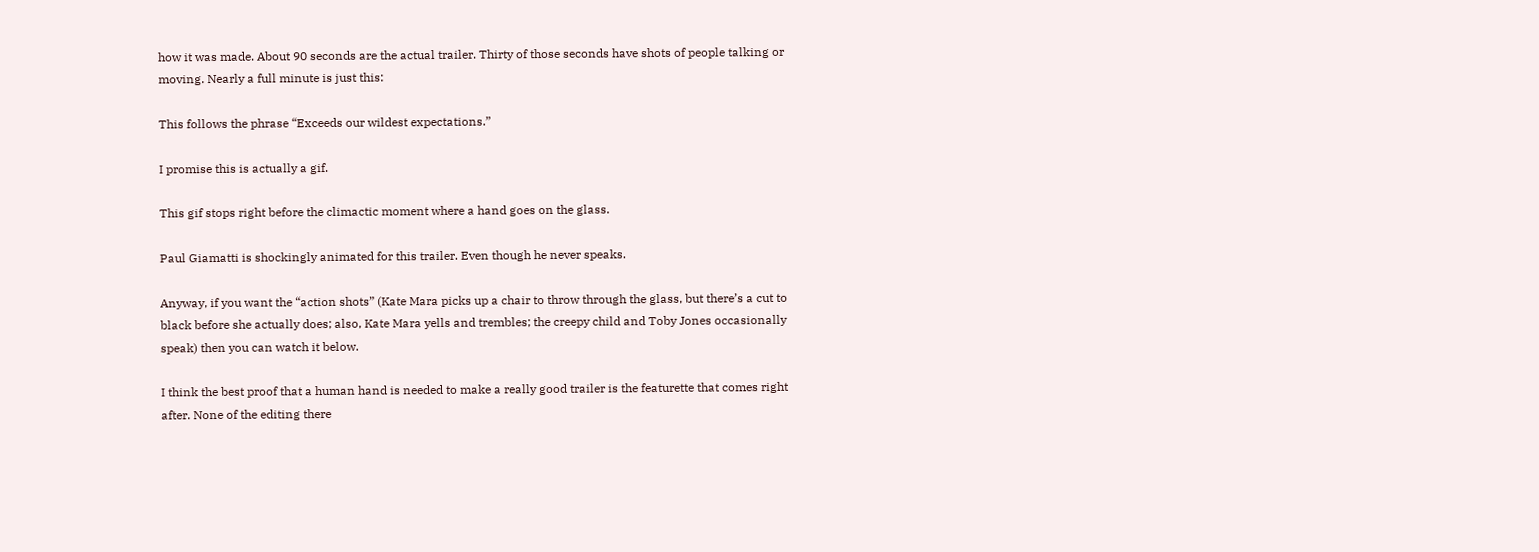how it was made. About 90 seconds are the actual trailer. Thirty of those seconds have shots of people talking or moving. Nearly a full minute is just this:

This follows the phrase “Exceeds our wildest expectations.”

I promise this is actually a gif.

This gif stops right before the climactic moment where a hand goes on the glass.

Paul Giamatti is shockingly animated for this trailer. Even though he never speaks.

Anyway, if you want the “action shots” (Kate Mara picks up a chair to throw through the glass, but there’s a cut to black before she actually does; also, Kate Mara yells and trembles; the creepy child and Toby Jones occasionally speak) then you can watch it below.

I think the best proof that a human hand is needed to make a really good trailer is the featurette that comes right after. None of the editing there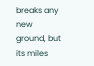breaks any new ground, but its miles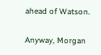ahead of Watson.

Anyway, Morgan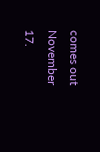comes out November 17.